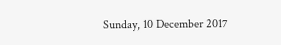Sunday, 10 December 2017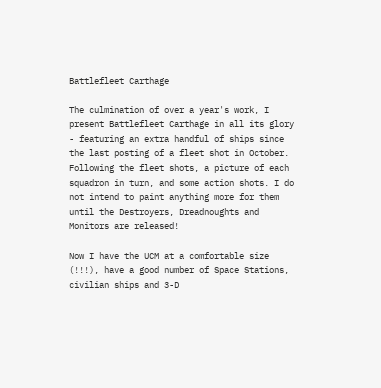Battlefleet Carthage

The culmination of over a year's work, I present Battlefleet Carthage in all its glory - featuring an extra handful of ships since the last posting of a fleet shot in October. Following the fleet shots, a picture of each squadron in turn, and some action shots. I do not intend to paint anything more for them until the Destroyers, Dreadnoughts and Monitors are released!

Now I have the UCM at a comfortable size (!!!), have a good number of Space Stations, civilian ships and 3-D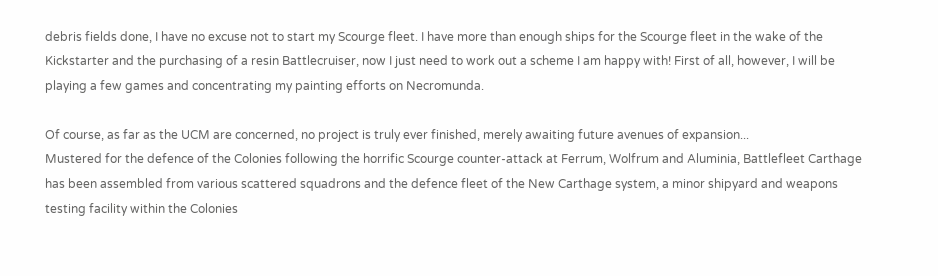debris fields done, I have no excuse not to start my Scourge fleet. I have more than enough ships for the Scourge fleet in the wake of the Kickstarter and the purchasing of a resin Battlecruiser, now I just need to work out a scheme I am happy with! First of all, however, I will be playing a few games and concentrating my painting efforts on Necromunda.

Of course, as far as the UCM are concerned, no project is truly ever finished, merely awaiting future avenues of expansion...
Mustered for the defence of the Colonies following the horrific Scourge counter-attack at Ferrum, Wolfrum and Aluminia, Battlefleet Carthage has been assembled from various scattered squadrons and the defence fleet of the New Carthage system, a minor shipyard and weapons testing facility within the Colonies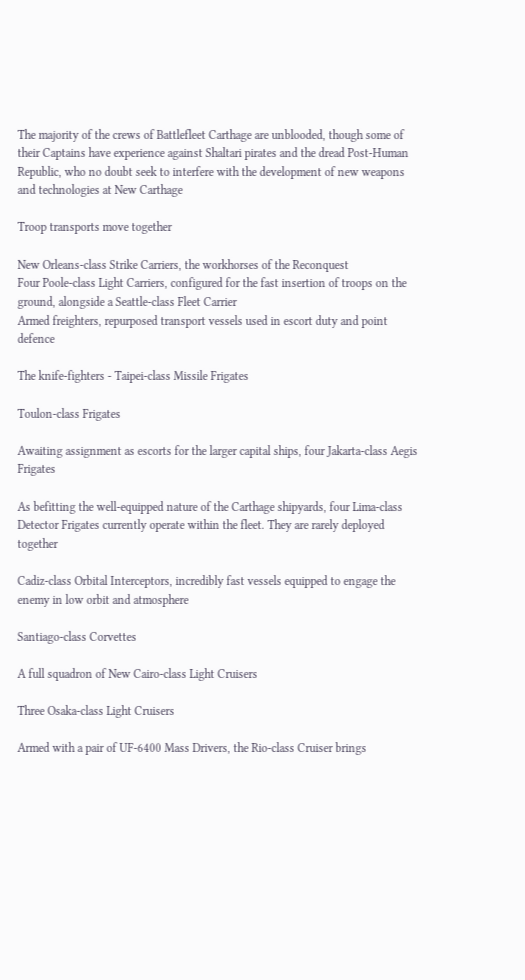The majority of the crews of Battlefleet Carthage are unblooded, though some of their Captains have experience against Shaltari pirates and the dread Post-Human Republic, who no doubt seek to interfere with the development of new weapons and technologies at New Carthage

Troop transports move together

New Orleans-class Strike Carriers, the workhorses of the Reconquest
Four Poole-class Light Carriers, configured for the fast insertion of troops on the ground, alongside a Seattle-class Fleet Carrier
Armed freighters, repurposed transport vessels used in escort duty and point defence

The knife-fighters - Taipei-class Missile Frigates

Toulon-class Frigates

Awaiting assignment as escorts for the larger capital ships, four Jakarta-class Aegis Frigates

As befitting the well-equipped nature of the Carthage shipyards, four Lima-class Detector Frigates currently operate within the fleet. They are rarely deployed together

Cadiz-class Orbital Interceptors, incredibly fast vessels equipped to engage the enemy in low orbit and atmosphere

Santiago-class Corvettes

A full squadron of New Cairo-class Light Cruisers

Three Osaka-class Light Cruisers

Armed with a pair of UF-6400 Mass Drivers, the Rio-class Cruiser brings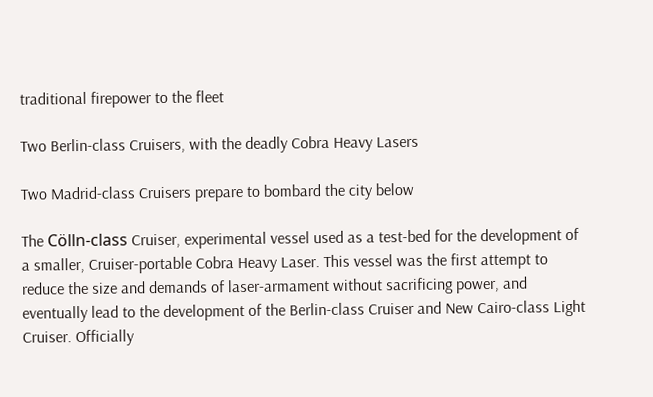traditional firepower to the fleet

Two Berlin-class Cruisers, with the deadly Cobra Heavy Lasers

Two Madrid-class Cruisers prepare to bombard the city below

The Cölln-class Cruiser, experimental vessel used as a test-bed for the development of a smaller, Cruiser-portable Cobra Heavy Laser. This vessel was the first attempt to reduce the size and demands of laser-armament without sacrificing power, and eventually lead to the development of the Berlin-class Cruiser and New Cairo-class Light Cruiser. Officially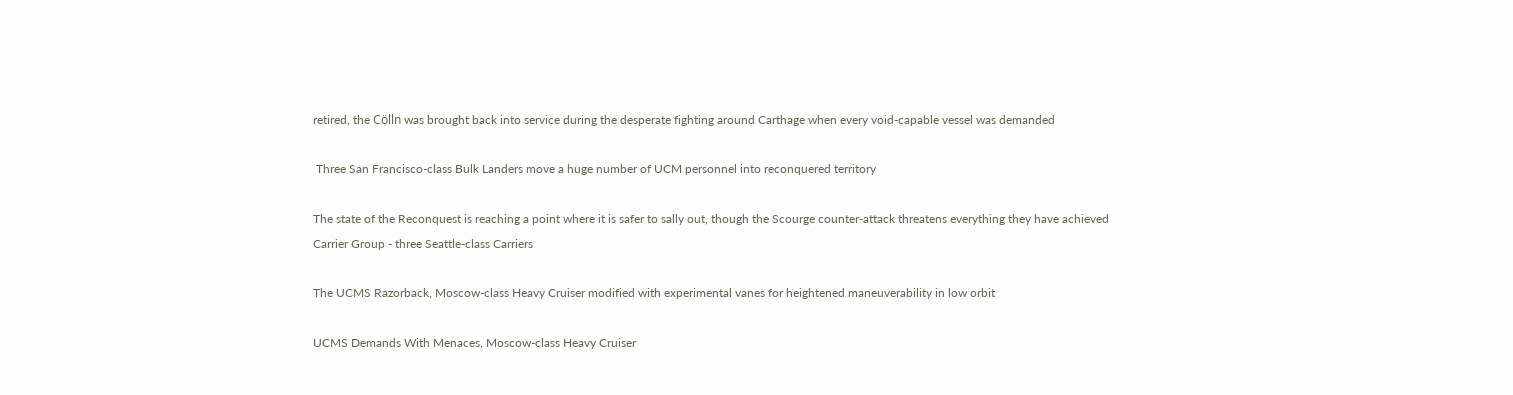retired, the Cölln was brought back into service during the desperate fighting around Carthage when every void-capable vessel was demanded

 Three San Francisco-class Bulk Landers move a huge number of UCM personnel into reconquered territory

The state of the Reconquest is reaching a point where it is safer to sally out, though the Scourge counter-attack threatens everything they have achieved
Carrier Group - three Seattle-class Carriers

The UCMS Razorback, Moscow-class Heavy Cruiser modified with experimental vanes for heightened maneuverability in low orbit

UCMS Demands With Menaces, Moscow-class Heavy Cruiser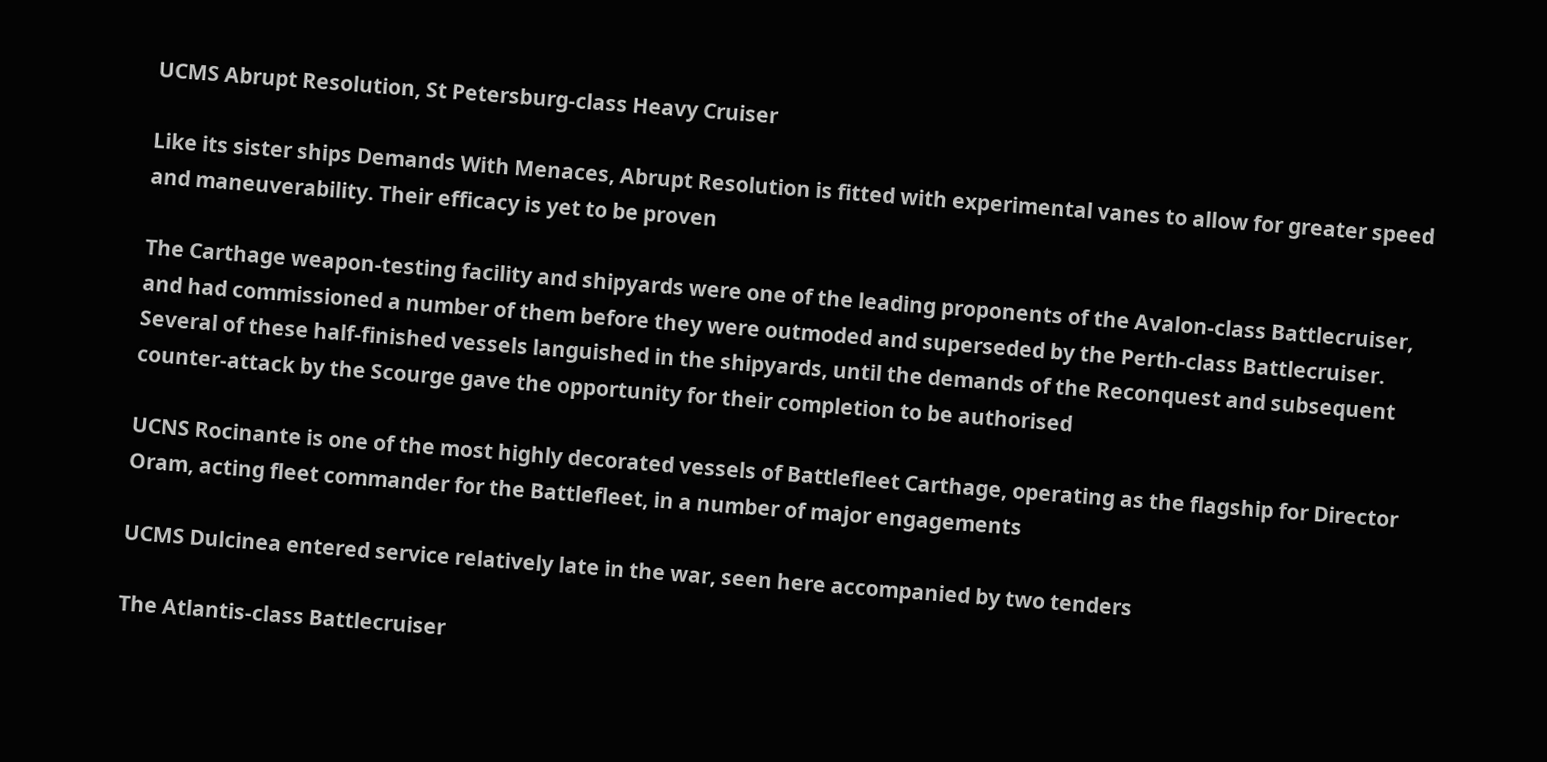UCMS Abrupt Resolution, St Petersburg-class Heavy Cruiser

Like its sister ships Demands With Menaces, Abrupt Resolution is fitted with experimental vanes to allow for greater speed and maneuverability. Their efficacy is yet to be proven

The Carthage weapon-testing facility and shipyards were one of the leading proponents of the Avalon-class Battlecruiser, and had commissioned a number of them before they were outmoded and superseded by the Perth-class Battlecruiser. Several of these half-finished vessels languished in the shipyards, until the demands of the Reconquest and subsequent counter-attack by the Scourge gave the opportunity for their completion to be authorised

UCNS Rocinante is one of the most highly decorated vessels of Battlefleet Carthage, operating as the flagship for Director Oram, acting fleet commander for the Battlefleet, in a number of major engagements

UCMS Dulcinea entered service relatively late in the war, seen here accompanied by two tenders

The Atlantis-class Battlecruiser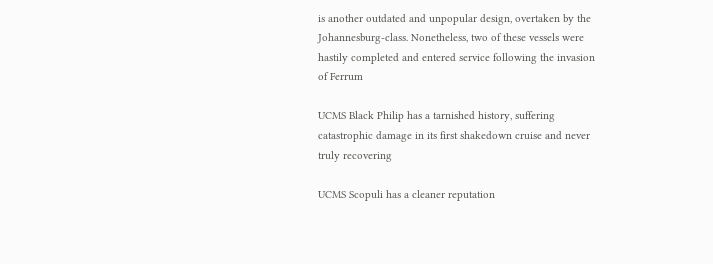is another outdated and unpopular design, overtaken by the Johannesburg-class. Nonetheless, two of these vessels were hastily completed and entered service following the invasion of Ferrum

UCMS Black Philip has a tarnished history, suffering catastrophic damage in its first shakedown cruise and never truly recovering

UCMS Scopuli has a cleaner reputation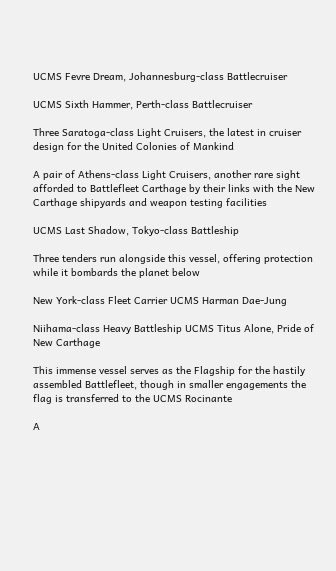UCMS Fevre Dream, Johannesburg-class Battlecruiser

UCMS Sixth Hammer, Perth-class Battlecruiser

Three Saratoga-class Light Cruisers, the latest in cruiser design for the United Colonies of Mankind

A pair of Athens-class Light Cruisers, another rare sight afforded to Battlefleet Carthage by their links with the New Carthage shipyards and weapon testing facilities

UCMS Last Shadow, Tokyo-class Battleship

Three tenders run alongside this vessel, offering protection while it bombards the planet below

New York-class Fleet Carrier UCMS Harman Dae-Jung

Niihama-class Heavy Battleship UCMS Titus Alone, Pride of New Carthage

This immense vessel serves as the Flagship for the hastily assembled Battlefleet, though in smaller engagements the flag is transferred to the UCMS Rocinante

A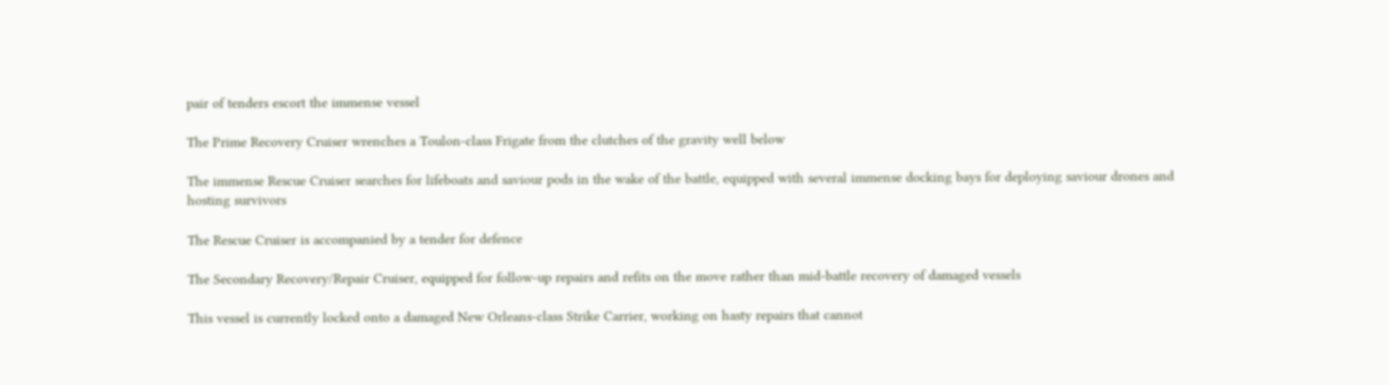pair of tenders escort the immense vessel

The Prime Recovery Cruiser wrenches a Toulon-class Frigate from the clutches of the gravity well below

The immense Rescue Cruiser searches for lifeboats and saviour pods in the wake of the battle, equipped with several immense docking bays for deploying saviour drones and hosting survivors

The Rescue Cruiser is accompanied by a tender for defence

The Secondary Recovery/Repair Cruiser, equipped for follow-up repairs and refits on the move rather than mid-battle recovery of damaged vessels

This vessel is currently locked onto a damaged New Orleans-class Strike Carrier, working on hasty repairs that cannot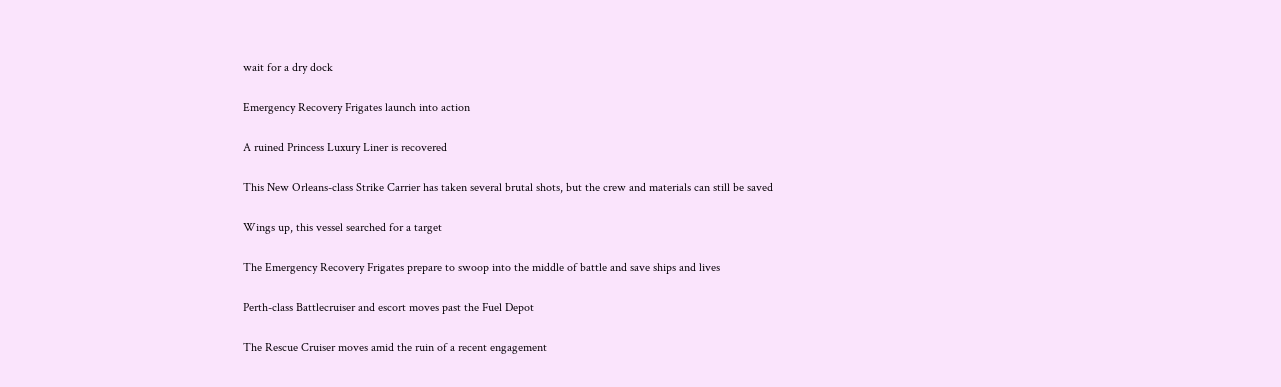wait for a dry dock

Emergency Recovery Frigates launch into action

A ruined Princess Luxury Liner is recovered

This New Orleans-class Strike Carrier has taken several brutal shots, but the crew and materials can still be saved

Wings up, this vessel searched for a target

The Emergency Recovery Frigates prepare to swoop into the middle of battle and save ships and lives

Perth-class Battlecruiser and escort moves past the Fuel Depot

The Rescue Cruiser moves amid the ruin of a recent engagement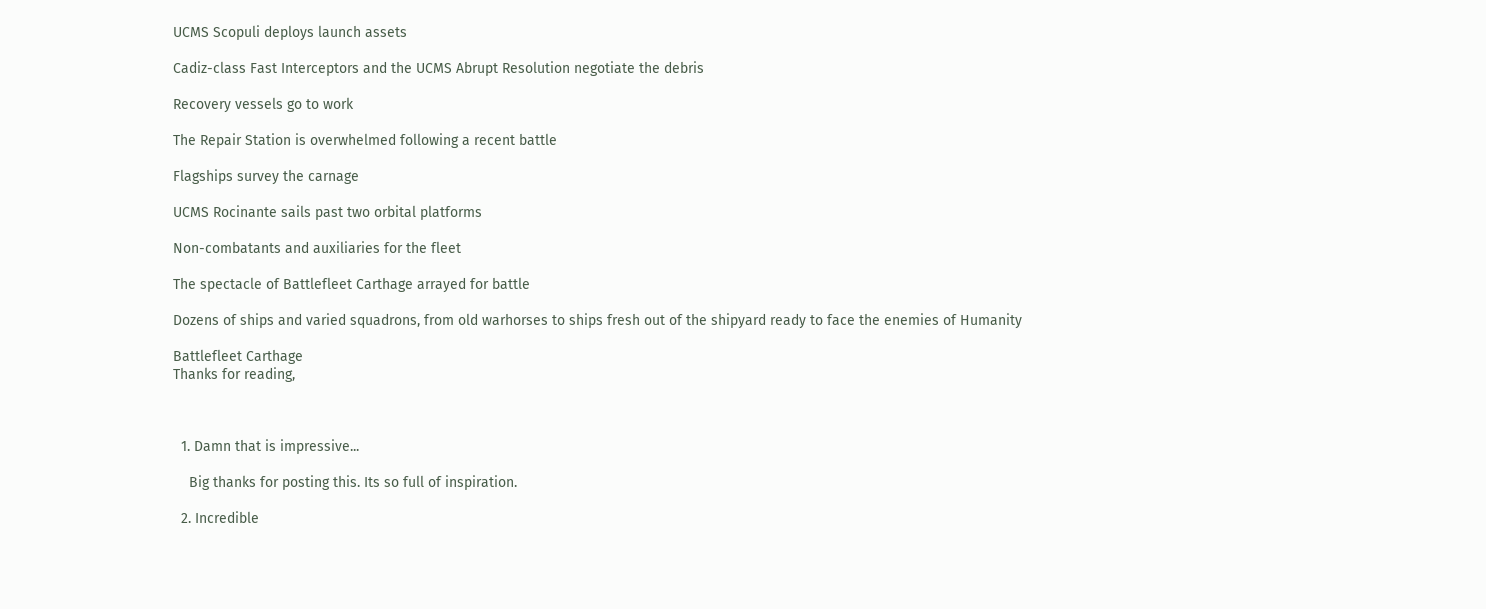UCMS Scopuli deploys launch assets

Cadiz-class Fast Interceptors and the UCMS Abrupt Resolution negotiate the debris

Recovery vessels go to work

The Repair Station is overwhelmed following a recent battle

Flagships survey the carnage

UCMS Rocinante sails past two orbital platforms

Non-combatants and auxiliaries for the fleet

The spectacle of Battlefleet Carthage arrayed for battle

Dozens of ships and varied squadrons, from old warhorses to ships fresh out of the shipyard ready to face the enemies of Humanity

Battlefleet Carthage
Thanks for reading,



  1. Damn that is impressive...

    Big thanks for posting this. Its so full of inspiration.

  2. Incredible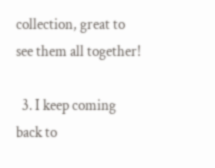collection, great to see them all together!

  3. I keep coming back to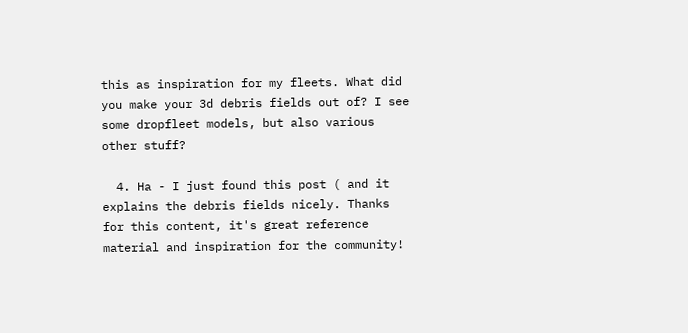this as inspiration for my fleets. What did you make your 3d debris fields out of? I see some dropfleet models, but also various other stuff?

  4. Ha - I just found this post ( and it explains the debris fields nicely. Thanks for this content, it's great reference material and inspiration for the community!